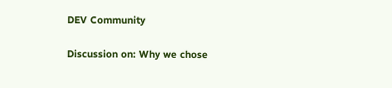DEV Community

Discussion on: Why we chose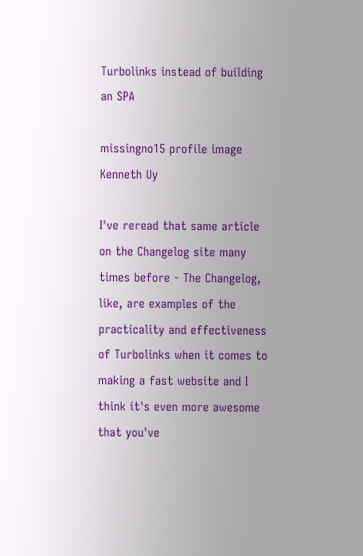Turbolinks instead of building an SPA

missingno15 profile image
Kenneth Uy

I've reread that same article on the Changelog site many times before - The Changelog, like, are examples of the practicality and effectiveness of Turbolinks when it comes to making a fast website and I think it's even more awesome that you've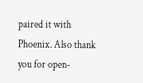paired it with Phoenix. Also thank you for open-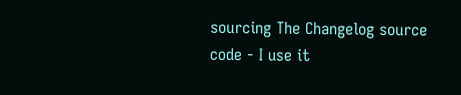sourcing The Changelog source code - I use it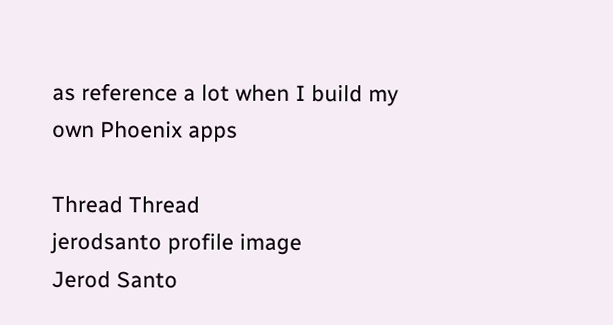as reference a lot when I build my own Phoenix apps

Thread Thread
jerodsanto profile image
Jerod Santo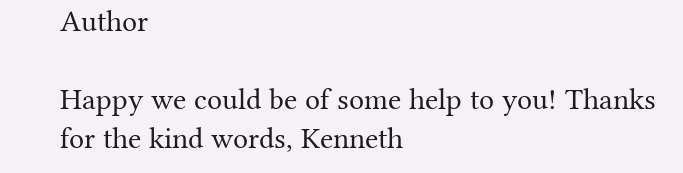Author

Happy we could be of some help to you! Thanks for the kind words, Kenneth